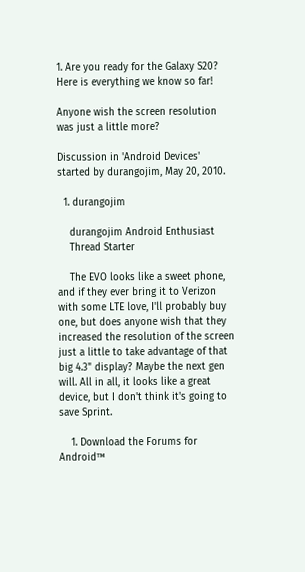1. Are you ready for the Galaxy S20? Here is everything we know so far!

Anyone wish the screen resolution was just a little more?

Discussion in 'Android Devices' started by durangojim, May 20, 2010.

  1. durangojim

    durangojim Android Enthusiast
    Thread Starter

    The EVO looks like a sweet phone, and if they ever bring it to Verizon with some LTE love, I'll probably buy one, but does anyone wish that they increased the resolution of the screen just a little to take advantage of that big 4.3" display? Maybe the next gen will. All in all, it looks like a great device, but I don't think it's going to save Sprint.

    1. Download the Forums for Android™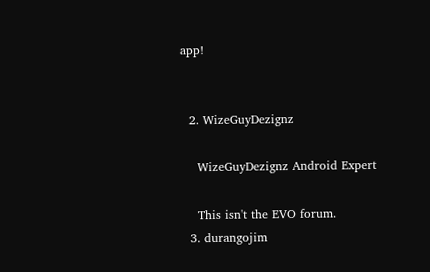app!


  2. WizeGuyDezignz

    WizeGuyDezignz Android Expert

    This isn't the EVO forum.
  3. durangojim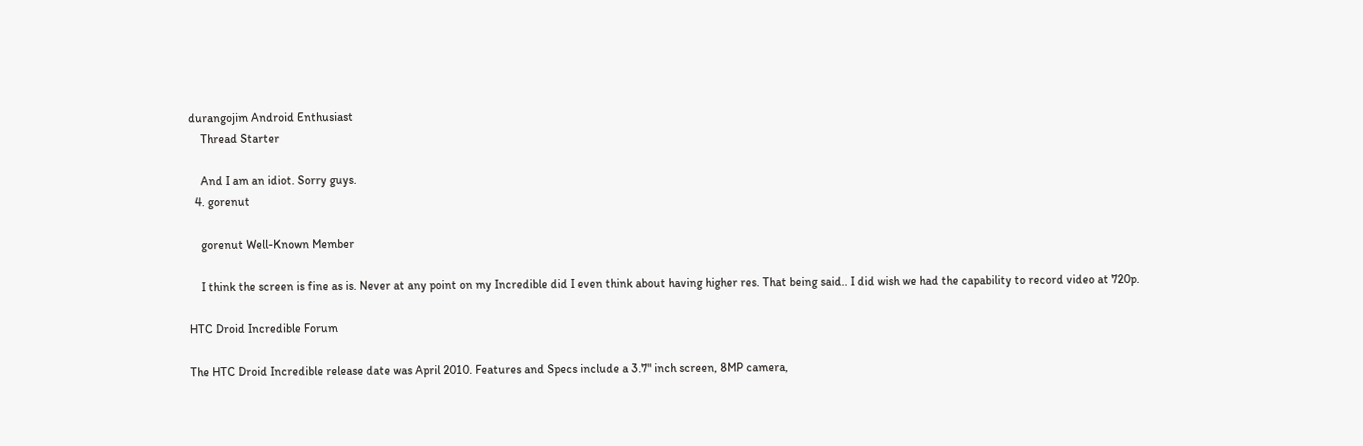durangojim Android Enthusiast
    Thread Starter

    And I am an idiot. Sorry guys.
  4. gorenut

    gorenut Well-Known Member

    I think the screen is fine as is. Never at any point on my Incredible did I even think about having higher res. That being said.. I did wish we had the capability to record video at 720p.

HTC Droid Incredible Forum

The HTC Droid Incredible release date was April 2010. Features and Specs include a 3.7" inch screen, 8MP camera,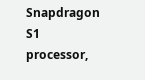Snapdragon S1 processor,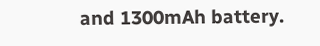and 1300mAh battery.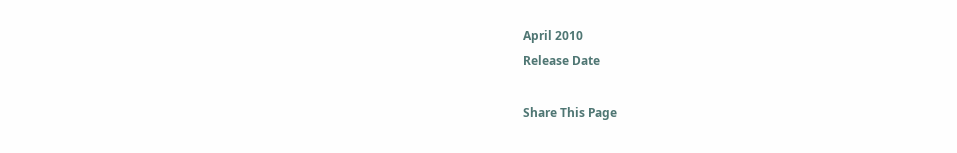April 2010
Release Date

Share This Page